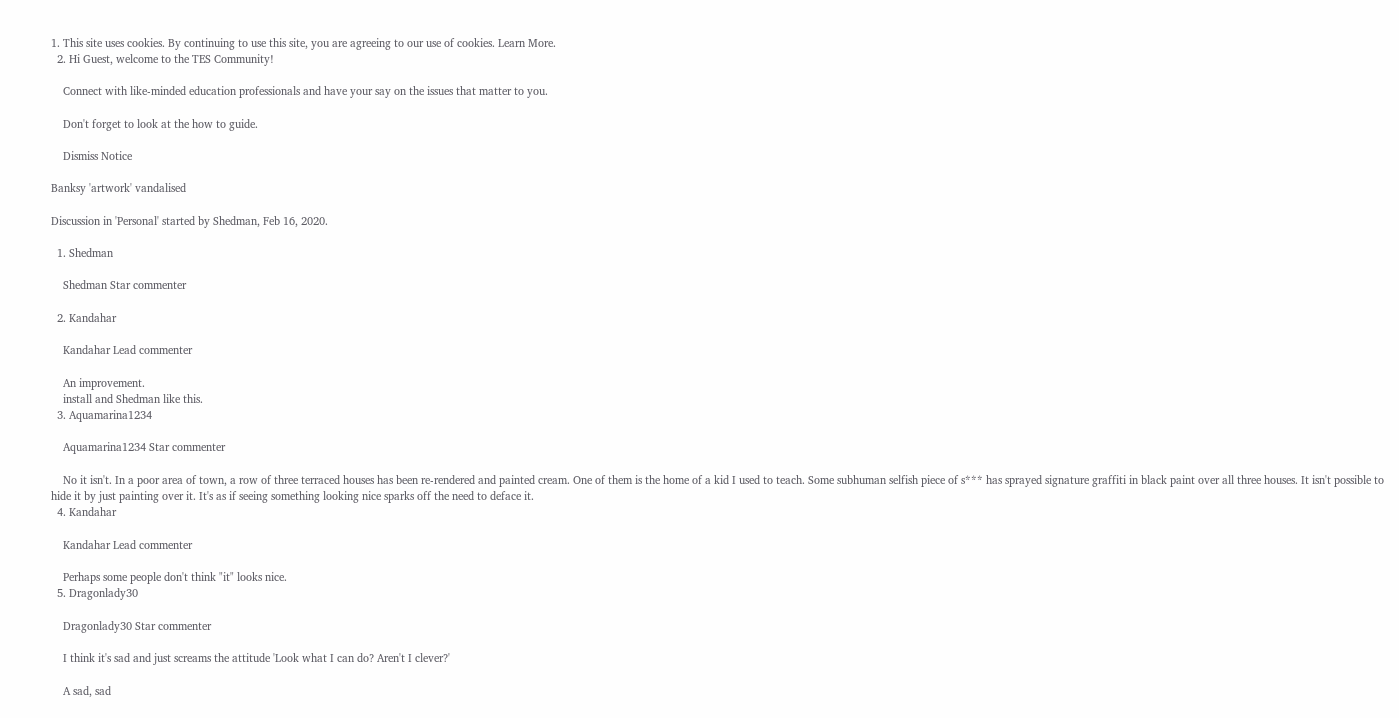1. This site uses cookies. By continuing to use this site, you are agreeing to our use of cookies. Learn More.
  2. Hi Guest, welcome to the TES Community!

    Connect with like-minded education professionals and have your say on the issues that matter to you.

    Don't forget to look at the how to guide.

    Dismiss Notice

Banksy 'artwork' vandalised

Discussion in 'Personal' started by Shedman, Feb 16, 2020.

  1. Shedman

    Shedman Star commenter

  2. Kandahar

    Kandahar Lead commenter

    An improvement.
    install and Shedman like this.
  3. Aquamarina1234

    Aquamarina1234 Star commenter

    No it isn't. In a poor area of town, a row of three terraced houses has been re-rendered and painted cream. One of them is the home of a kid I used to teach. Some subhuman selfish piece of s*** has sprayed signature graffiti in black paint over all three houses. It isn't possible to hide it by just painting over it. It's as if seeing something looking nice sparks off the need to deface it.
  4. Kandahar

    Kandahar Lead commenter

    Perhaps some people don't think "it" looks nice.
  5. Dragonlady30

    Dragonlady30 Star commenter

    I think it's sad and just screams the attitude 'Look what I can do? Aren't I clever?'

    A sad, sad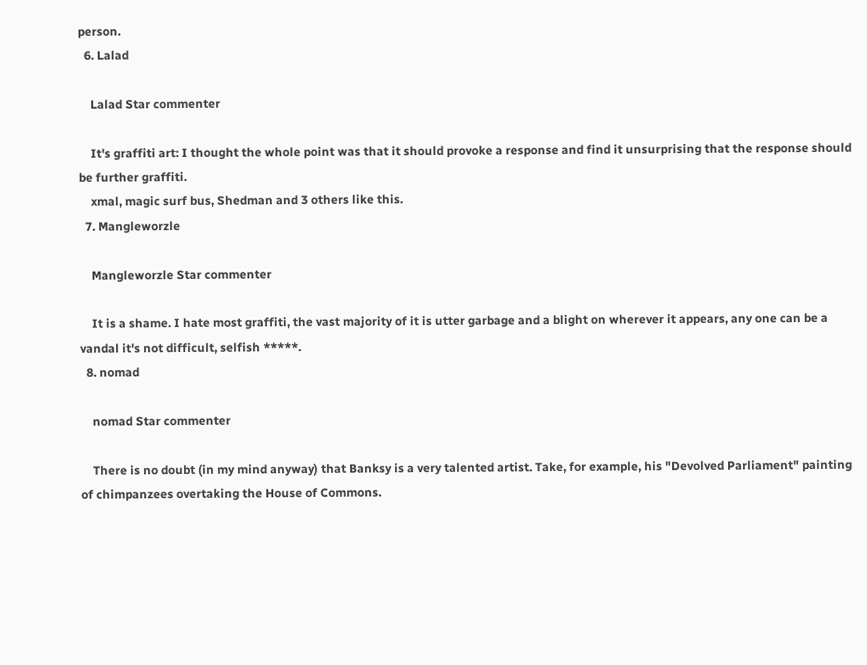person.
  6. Lalad

    Lalad Star commenter

    It's graffiti art: I thought the whole point was that it should provoke a response and find it unsurprising that the response should be further graffiti.
    xmal, magic surf bus, Shedman and 3 others like this.
  7. Mangleworzle

    Mangleworzle Star commenter

    It is a shame. I hate most graffiti, the vast majority of it is utter garbage and a blight on wherever it appears, any one can be a vandal it's not difficult, selfish *****.
  8. nomad

    nomad Star commenter

    There is no doubt (in my mind anyway) that Banksy is a very talented artist. Take, for example, his "Devolved Parliament" painting of chimpanzees overtaking the House of Commons.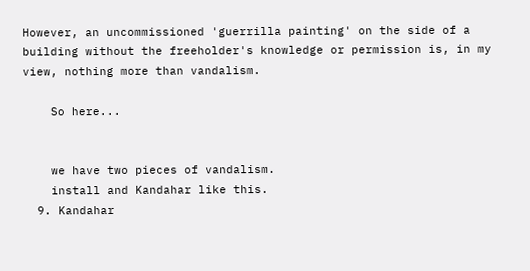However, an uncommissioned 'guerrilla painting' on the side of a building without the freeholder's knowledge or permission is, in my view, nothing more than vandalism.

    So here...


    we have two pieces of vandalism.
    install and Kandahar like this.
  9. Kandahar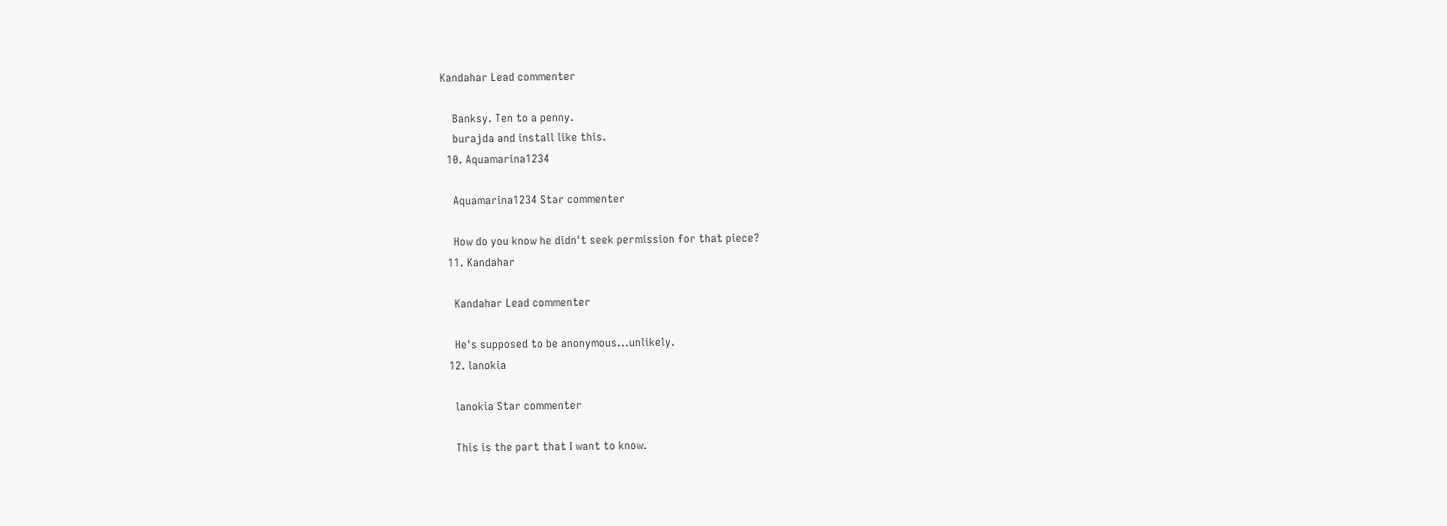Kandahar Lead commenter

    Banksy. Ten to a penny.
    burajda and install like this.
  10. Aquamarina1234

    Aquamarina1234 Star commenter

    How do you know he didn't seek permission for that piece?
  11. Kandahar

    Kandahar Lead commenter

    He's supposed to be anonymous...unlikely.
  12. lanokia

    lanokia Star commenter

    This is the part that I want to know.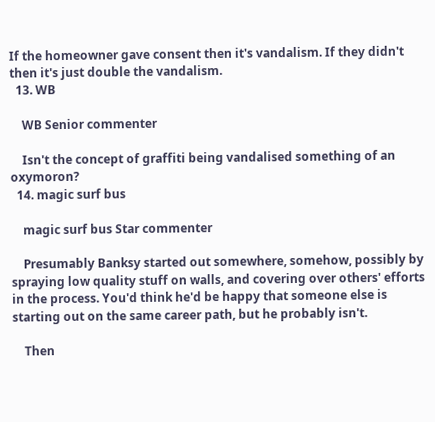If the homeowner gave consent then it's vandalism. If they didn't then it's just double the vandalism.
  13. WB

    WB Senior commenter

    Isn't the concept of graffiti being vandalised something of an oxymoron?
  14. magic surf bus

    magic surf bus Star commenter

    Presumably Banksy started out somewhere, somehow, possibly by spraying low quality stuff on walls, and covering over others' efforts in the process. You'd think he'd be happy that someone else is starting out on the same career path, but he probably isn't.

    Then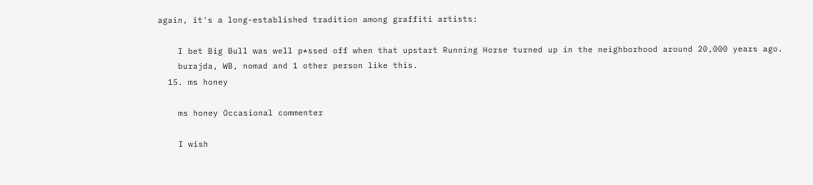again, it's a long-established tradition among graffiti artists:

    I bet Big Bull was well p*ssed off when that upstart Running Horse turned up in the neighborhood around 20,000 years ago.
    burajda, WB, nomad and 1 other person like this.
  15. ms honey

    ms honey Occasional commenter

    I wish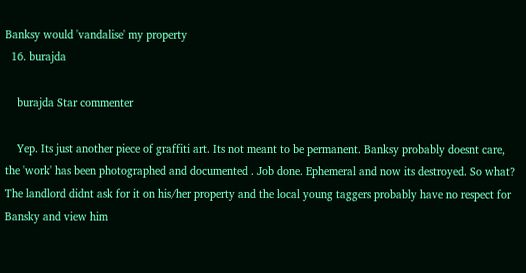Banksy would 'vandalise' my property
  16. burajda

    burajda Star commenter

    Yep. Its just another piece of graffiti art. Its not meant to be permanent. Banksy probably doesnt care, the 'work' has been photographed and documented . Job done. Ephemeral and now its destroyed. So what? The landlord didnt ask for it on his/her property and the local young taggers probably have no respect for Bansky and view him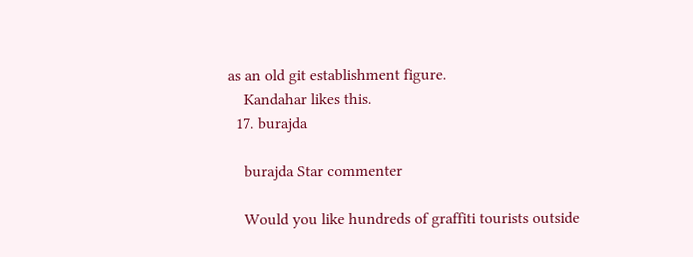as an old git establishment figure.
    Kandahar likes this.
  17. burajda

    burajda Star commenter

    Would you like hundreds of graffiti tourists outside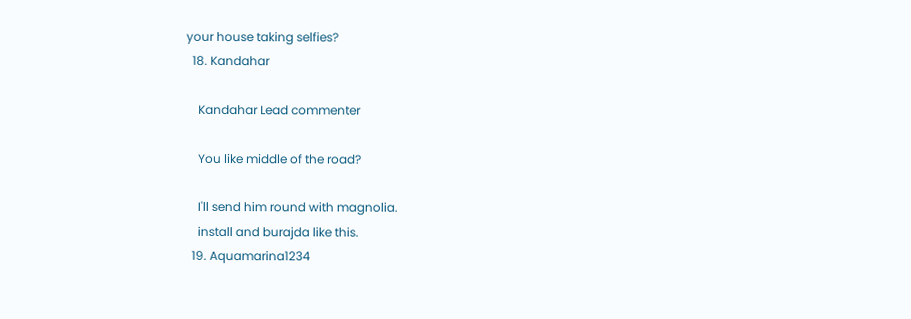your house taking selfies?
  18. Kandahar

    Kandahar Lead commenter

    You like middle of the road?

    I'll send him round with magnolia.
    install and burajda like this.
  19. Aquamarina1234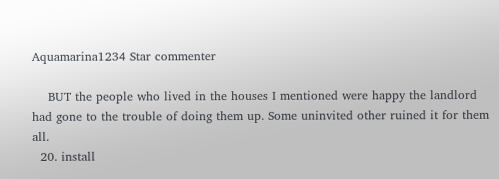Aquamarina1234 Star commenter

    BUT the people who lived in the houses I mentioned were happy the landlord had gone to the trouble of doing them up. Some uninvited other ruined it for them all.
  20. install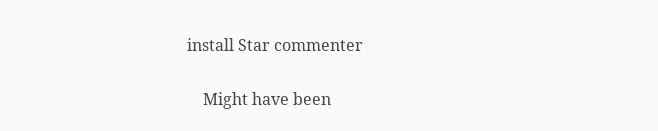install Star commenter

    Might have been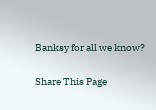Banksy for all we know?

Share This Page